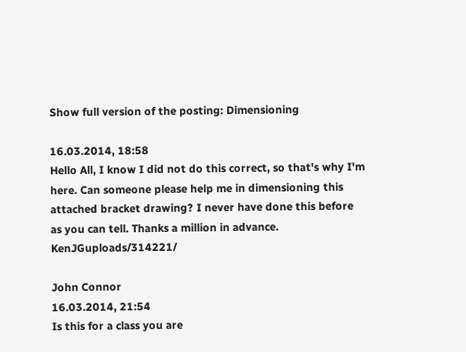Show full version of the posting: Dimensioning

16.03.2014, 18:58
Hello All, I know I did not do this correct, so that's why I'm here. Can someone please help me in dimensioning this attached bracket drawing? I never have done this before as you can tell. Thanks a million in advance. KenJGuploads/314221/

John Connor
16.03.2014, 21:54
Is this for a class you are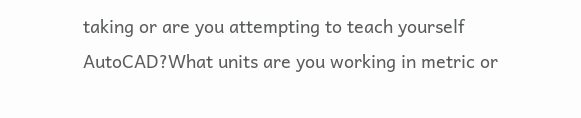taking or are you attempting to teach yourself AutoCAD?What units are you working in metric or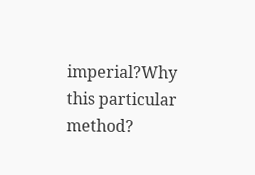imperial?Why this particular method?